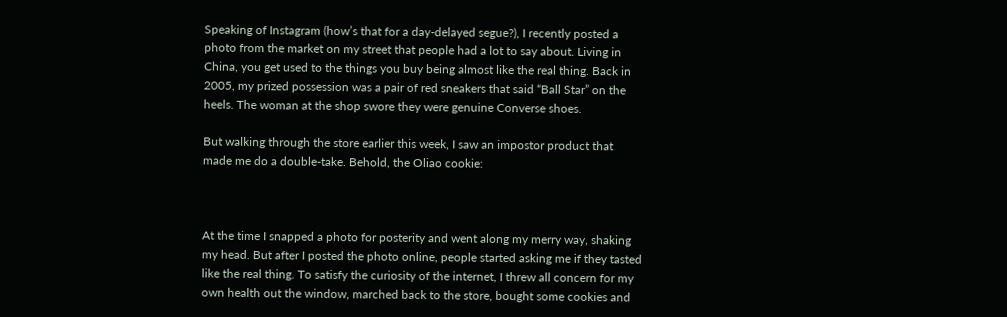Speaking of Instagram (how’s that for a day-delayed segue?), I recently posted a photo from the market on my street that people had a lot to say about. Living in China, you get used to the things you buy being almost like the real thing. Back in 2005, my prized possession was a pair of red sneakers that said “Ball Star” on the heels. The woman at the shop swore they were genuine Converse shoes.

But walking through the store earlier this week, I saw an impostor product that made me do a double-take. Behold, the Oliao cookie:



At the time I snapped a photo for posterity and went along my merry way, shaking my head. But after I posted the photo online, people started asking me if they tasted like the real thing. To satisfy the curiosity of the internet, I threw all concern for my own health out the window, marched back to the store, bought some cookies and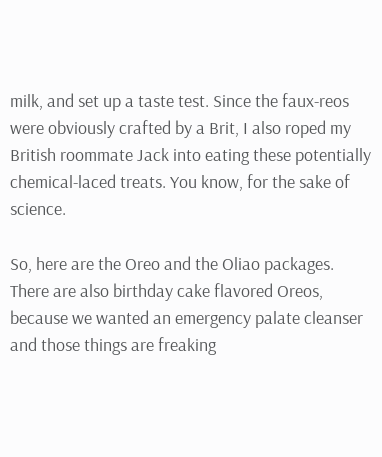milk, and set up a taste test. Since the faux-reos were obviously crafted by a Brit, I also roped my British roommate Jack into eating these potentially chemical-laced treats. You know, for the sake of science.

So, here are the Oreo and the Oliao packages. There are also birthday cake flavored Oreos, because we wanted an emergency palate cleanser and those things are freaking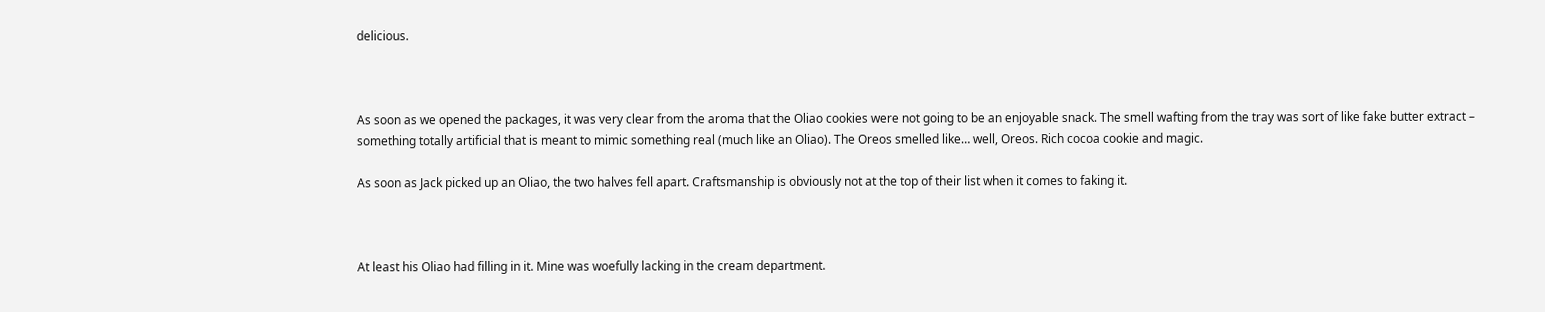delicious.



As soon as we opened the packages, it was very clear from the aroma that the Oliao cookies were not going to be an enjoyable snack. The smell wafting from the tray was sort of like fake butter extract – something totally artificial that is meant to mimic something real (much like an Oliao). The Oreos smelled like… well, Oreos. Rich cocoa cookie and magic.

As soon as Jack picked up an Oliao, the two halves fell apart. Craftsmanship is obviously not at the top of their list when it comes to faking it.



At least his Oliao had filling in it. Mine was woefully lacking in the cream department.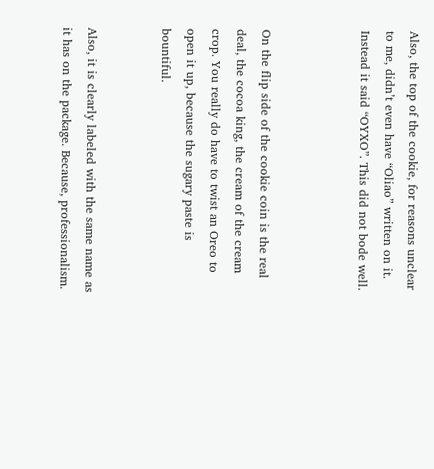Also, the top of the cookie, for reasons unclear to me, didn’t even have “Oliao” written on it. Instead it said “OYXO”. This did not bode well.



On the flip side of the cookie coin is the real deal, the cocoa king, the cream of the cream crop. You really do have to twist an Oreo to open it up, because the sugary paste is bountiful.


Also, it is clearly labeled with the same name as it has on the package. Because, professionalism.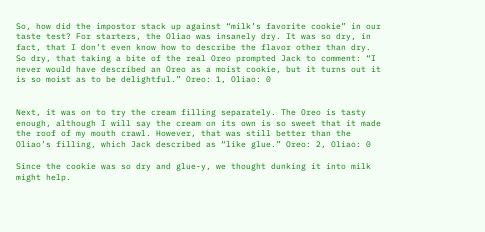So, how did the impostor stack up against “milk’s favorite cookie” in our taste test? For starters, the Oliao was insanely dry. It was so dry, in fact, that I don’t even know how to describe the flavor other than dry. So dry, that taking a bite of the real Oreo prompted Jack to comment: “I never would have described an Oreo as a moist cookie, but it turns out it is so moist as to be delightful.” Oreo: 1, Oliao: 0


Next, it was on to try the cream filling separately. The Oreo is tasty enough, although I will say the cream on its own is so sweet that it made the roof of my mouth crawl. However, that was still better than the Oliao’s filling, which Jack described as “like glue.” Oreo: 2, Oliao: 0

Since the cookie was so dry and glue-y, we thought dunking it into milk might help.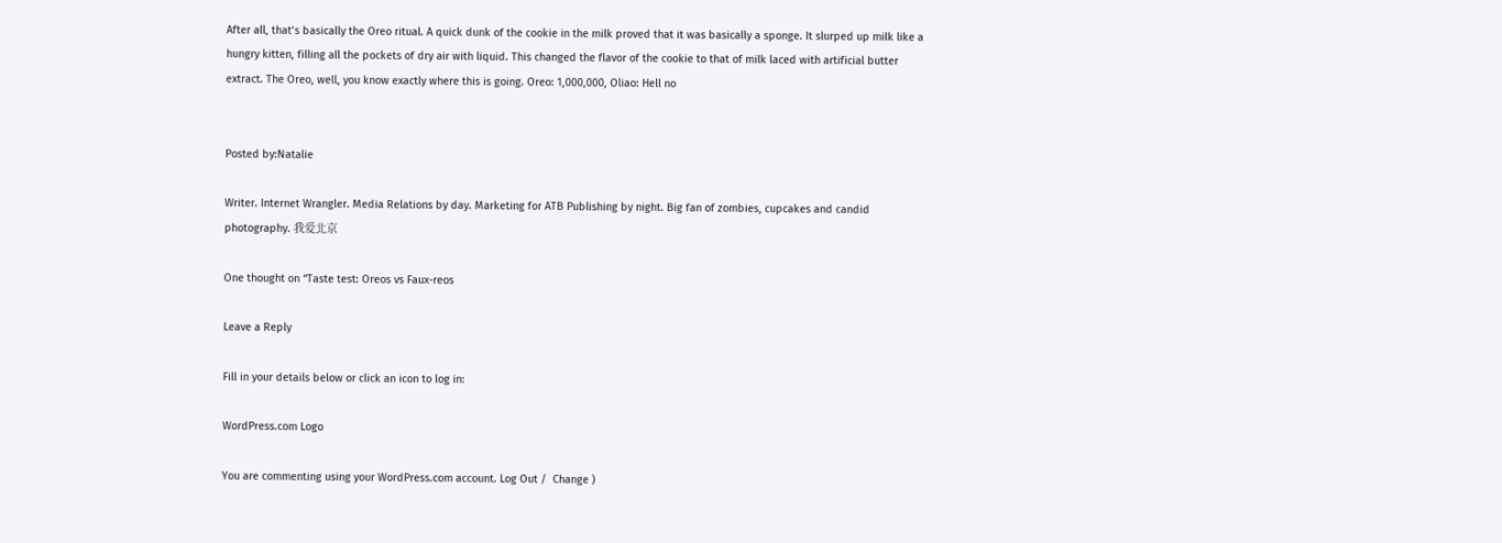After all, that’s basically the Oreo ritual. A quick dunk of the cookie in the milk proved that it was basically a sponge. It slurped up milk like a hungry kitten, filling all the pockets of dry air with liquid. This changed the flavor of the cookie to that of milk laced with artificial butter extract. The Oreo, well, you know exactly where this is going. Oreo: 1,000,000, Oliao: Hell no


Posted by:Natalie

Writer. Internet Wrangler. Media Relations by day. Marketing for ATB Publishing by night. Big fan of zombies, cupcakes and candid photography. 我爱北京

One thought on “Taste test: Oreos vs Faux-reos

Leave a Reply

Fill in your details below or click an icon to log in:

WordPress.com Logo

You are commenting using your WordPress.com account. Log Out /  Change )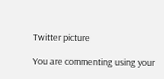Twitter picture

You are commenting using your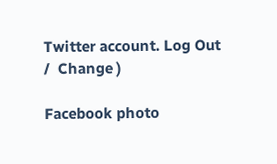Twitter account. Log Out /  Change )

Facebook photo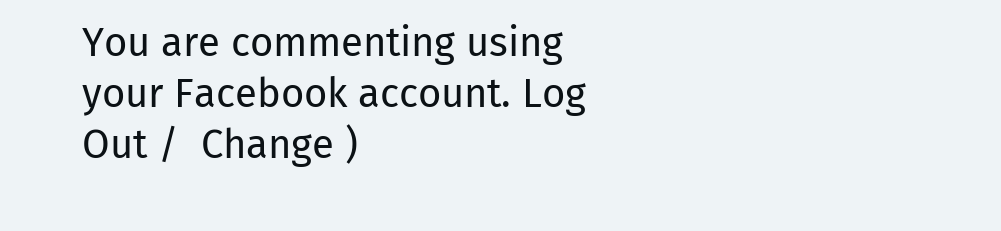You are commenting using your Facebook account. Log Out /  Change )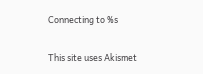Connecting to %s

This site uses Akismet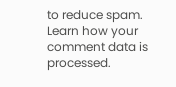to reduce spam. Learn how your comment data is processed.